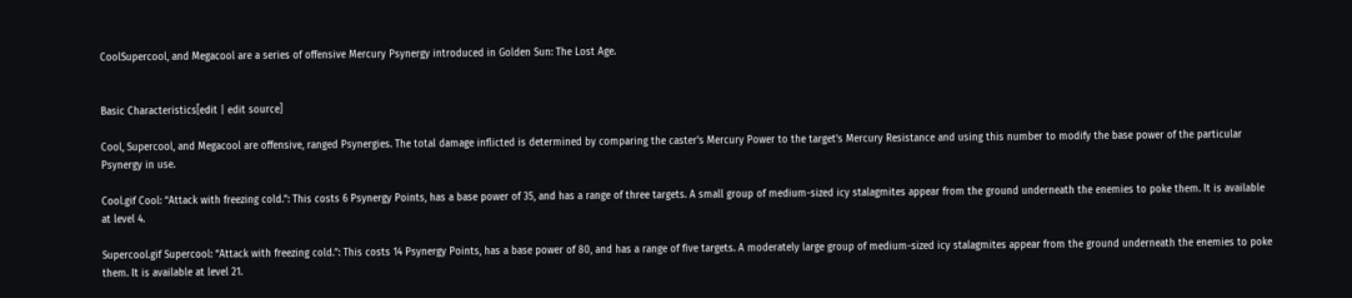CoolSupercool, and Megacool are a series of offensive Mercury Psynergy introduced in Golden Sun: The Lost Age.


Basic Characteristics[edit | edit source]

Cool, Supercool, and Megacool are offensive, ranged Psynergies. The total damage inflicted is determined by comparing the caster's Mercury Power to the target's Mercury Resistance and using this number to modify the base power of the particular Psynergy in use.

Cool.gif Cool: “Attack with freezing cold.”: This costs 6 Psynergy Points, has a base power of 35, and has a range of three targets. A small group of medium-sized icy stalagmites appear from the ground underneath the enemies to poke them. It is available at level 4.

Supercool.gif Supercool: “Attack with freezing cold.”: This costs 14 Psynergy Points, has a base power of 80, and has a range of five targets. A moderately large group of medium-sized icy stalagmites appear from the ground underneath the enemies to poke them. It is available at level 21.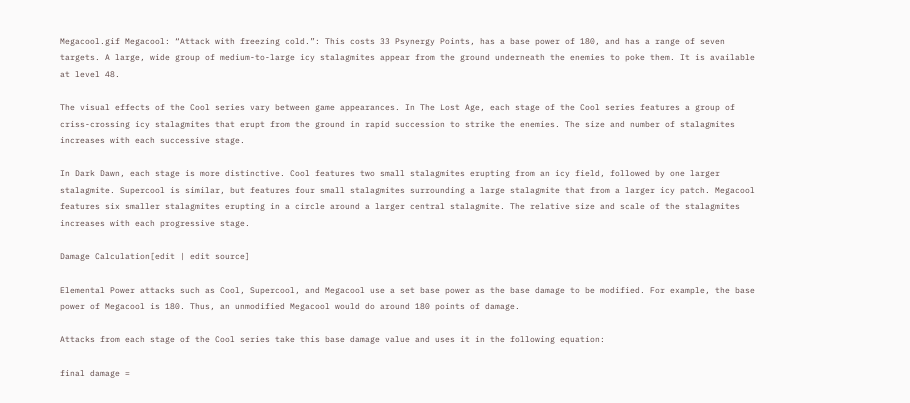Megacool.gif Megacool: “Attack with freezing cold.”: This costs 33 Psynergy Points, has a base power of 180, and has a range of seven targets. A large, wide group of medium-to-large icy stalagmites appear from the ground underneath the enemies to poke them. It is available at level 48.

The visual effects of the Cool series vary between game appearances. In The Lost Age, each stage of the Cool series features a group of criss-crossing icy stalagmites that erupt from the ground in rapid succession to strike the enemies. The size and number of stalagmites increases with each successive stage.

In Dark Dawn, each stage is more distinctive. Cool features two small stalagmites erupting from an icy field, followed by one larger stalagmite. Supercool is similar, but features four small stalagmites surrounding a large stalagmite that from a larger icy patch. Megacool features six smaller stalagmites erupting in a circle around a larger central stalagmite. The relative size and scale of the stalagmites increases with each progressive stage.

Damage Calculation[edit | edit source]

Elemental Power attacks such as Cool, Supercool, and Megacool use a set base power as the base damage to be modified. For example, the base power of Megacool is 180. Thus, an unmodified Megacool would do around 180 points of damage.

Attacks from each stage of the Cool series take this base damage value and uses it in the following equation:

final damage =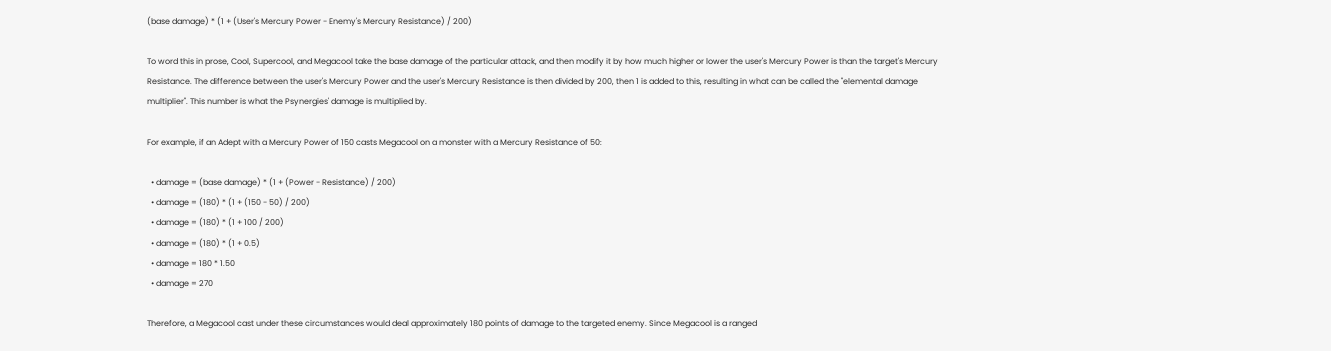(base damage) * (1 + (User's Mercury Power - Enemy's Mercury Resistance) / 200)

To word this in prose, Cool, Supercool, and Megacool take the base damage of the particular attack, and then modify it by how much higher or lower the user's Mercury Power is than the target's Mercury Resistance. The difference between the user's Mercury Power and the user's Mercury Resistance is then divided by 200, then 1 is added to this, resulting in what can be called the "elemental damage multiplier". This number is what the Psynergies' damage is multiplied by.

For example, if an Adept with a Mercury Power of 150 casts Megacool on a monster with a Mercury Resistance of 50:

  • damage = (base damage) * (1 + (Power - Resistance) / 200)
  • damage = (180) * (1 + (150 - 50) / 200)
  • damage = (180) * (1 + 100 / 200)
  • damage = (180) * (1 + 0.5)
  • damage = 180 * 1.50
  • damage = 270

Therefore, a Megacool cast under these circumstances would deal approximately 180 points of damage to the targeted enemy. Since Megacool is a ranged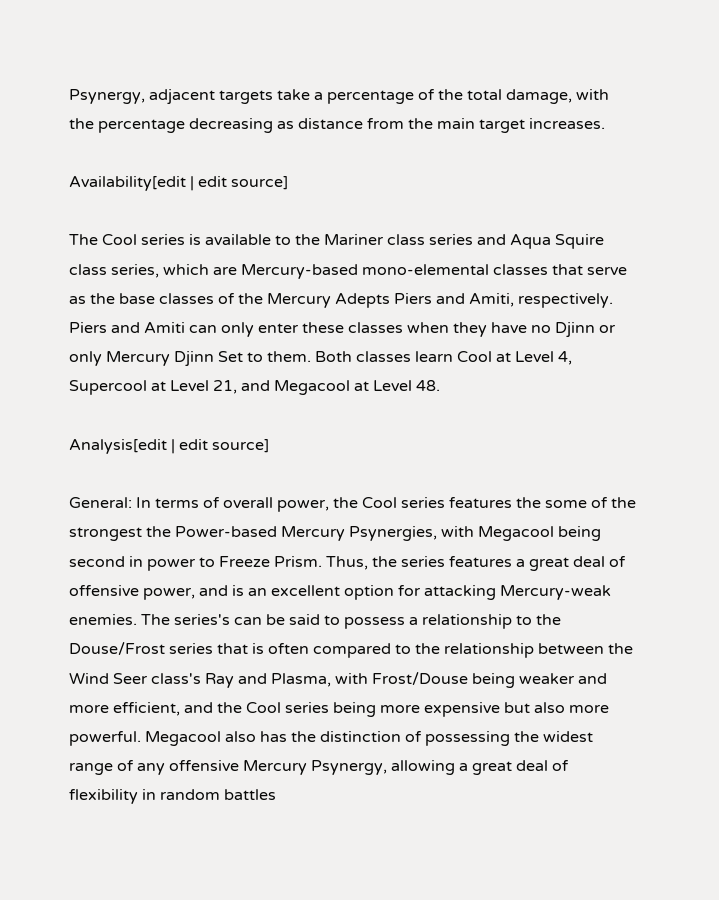Psynergy, adjacent targets take a percentage of the total damage, with the percentage decreasing as distance from the main target increases.

Availability[edit | edit source]

The Cool series is available to the Mariner class series and Aqua Squire class series, which are Mercury-based mono-elemental classes that serve as the base classes of the Mercury Adepts Piers and Amiti, respectively. Piers and Amiti can only enter these classes when they have no Djinn or only Mercury Djinn Set to them. Both classes learn Cool at Level 4, Supercool at Level 21, and Megacool at Level 48.

Analysis[edit | edit source]

General: In terms of overall power, the Cool series features the some of the strongest the Power-based Mercury Psynergies, with Megacool being second in power to Freeze Prism. Thus, the series features a great deal of offensive power, and is an excellent option for attacking Mercury-weak enemies. The series's can be said to possess a relationship to the Douse/Frost series that is often compared to the relationship between the Wind Seer class's Ray and Plasma, with Frost/Douse being weaker and more efficient, and the Cool series being more expensive but also more powerful. Megacool also has the distinction of possessing the widest range of any offensive Mercury Psynergy, allowing a great deal of flexibility in random battles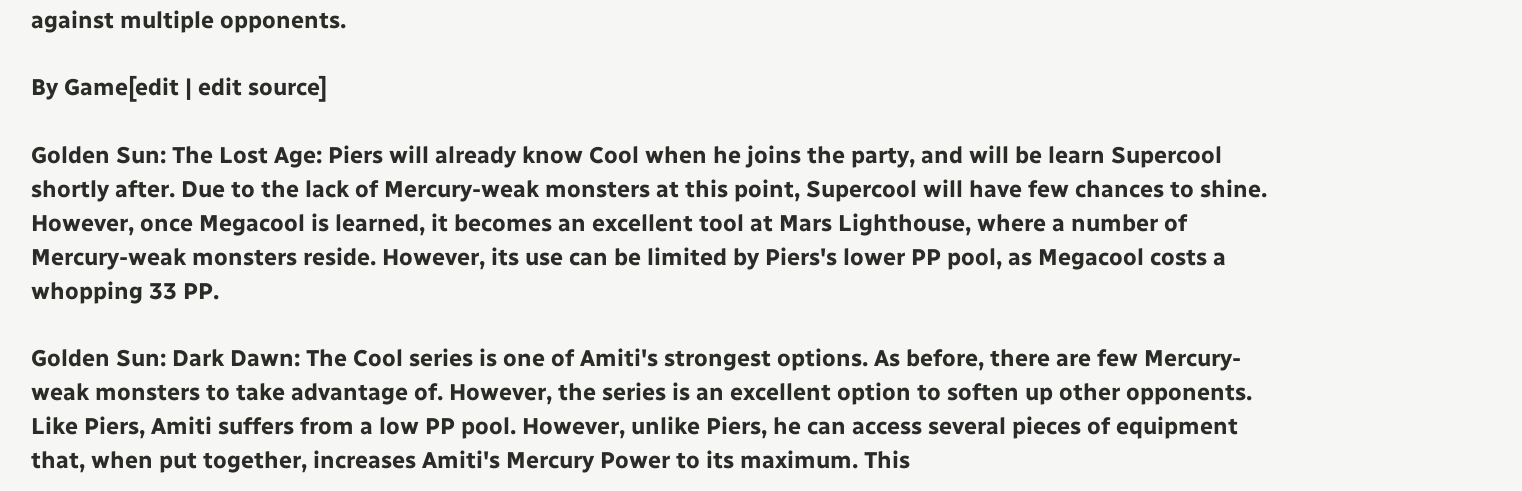against multiple opponents.

By Game[edit | edit source]

Golden Sun: The Lost Age: Piers will already know Cool when he joins the party, and will be learn Supercool shortly after. Due to the lack of Mercury-weak monsters at this point, Supercool will have few chances to shine. However, once Megacool is learned, it becomes an excellent tool at Mars Lighthouse, where a number of Mercury-weak monsters reside. However, its use can be limited by Piers's lower PP pool, as Megacool costs a whopping 33 PP.

Golden Sun: Dark Dawn: The Cool series is one of Amiti's strongest options. As before, there are few Mercury-weak monsters to take advantage of. However, the series is an excellent option to soften up other opponents. Like Piers, Amiti suffers from a low PP pool. However, unlike Piers, he can access several pieces of equipment that, when put together, increases Amiti's Mercury Power to its maximum. This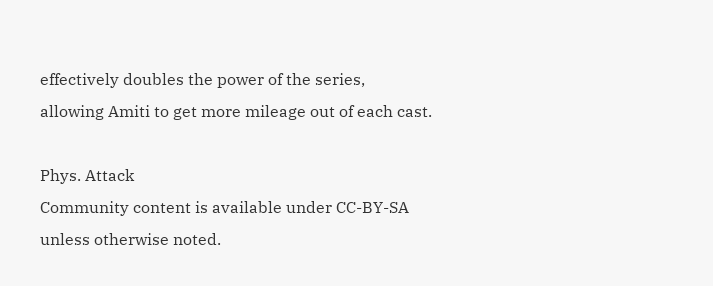effectively doubles the power of the series, allowing Amiti to get more mileage out of each cast.

Phys. Attack
Community content is available under CC-BY-SA unless otherwise noted.